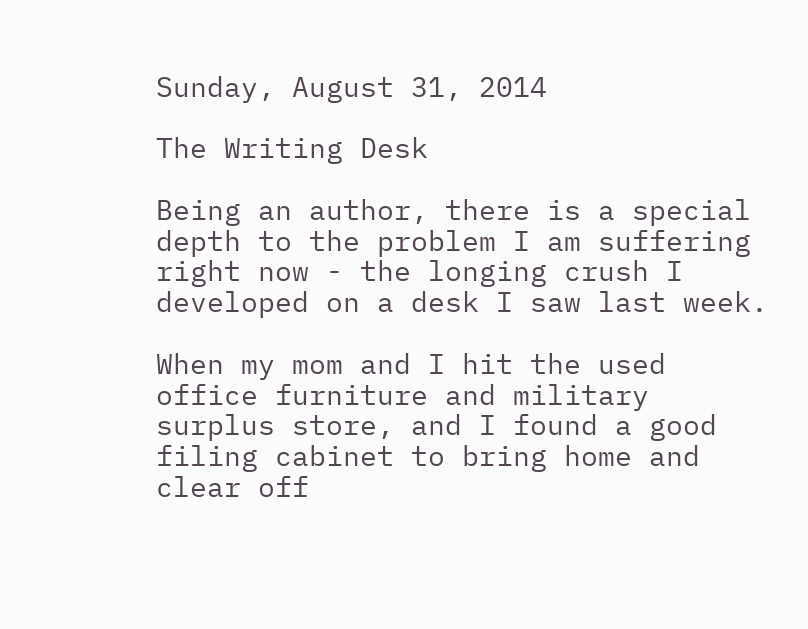Sunday, August 31, 2014

The Writing Desk

Being an author, there is a special depth to the problem I am suffering right now - the longing crush I developed on a desk I saw last week.

When my mom and I hit the used office furniture and military surplus store, and I found a good filing cabinet to bring home and clear off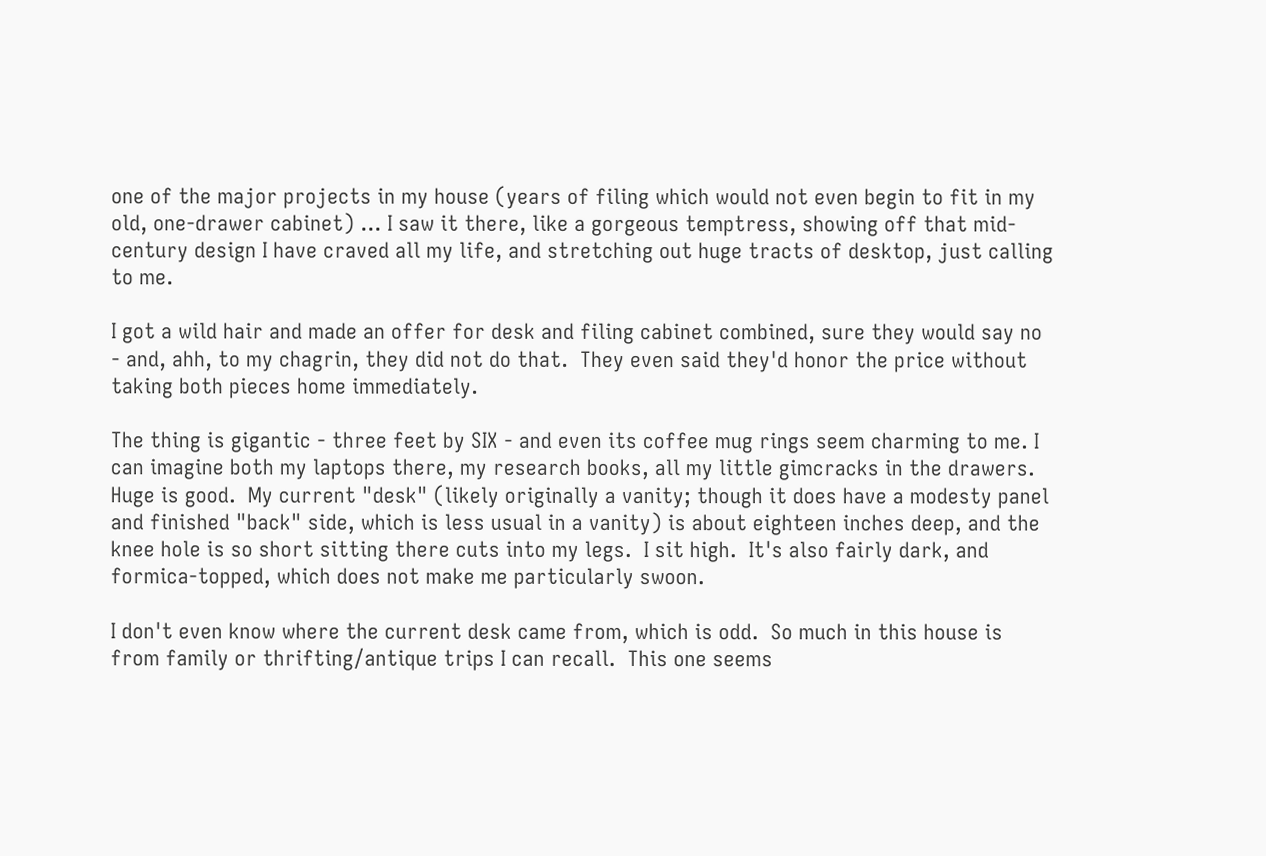one of the major projects in my house (years of filing which would not even begin to fit in my old, one-drawer cabinet) ... I saw it there, like a gorgeous temptress, showing off that mid-century design I have craved all my life, and stretching out huge tracts of desktop, just calling to me.

I got a wild hair and made an offer for desk and filing cabinet combined, sure they would say no - and, ahh, to my chagrin, they did not do that.  They even said they'd honor the price without taking both pieces home immediately.

The thing is gigantic - three feet by SIX - and even its coffee mug rings seem charming to me. I can imagine both my laptops there, my research books, all my little gimcracks in the drawers.  Huge is good.  My current "desk" (likely originally a vanity; though it does have a modesty panel and finished "back" side, which is less usual in a vanity) is about eighteen inches deep, and the knee hole is so short sitting there cuts into my legs.  I sit high.  It's also fairly dark, and formica-topped, which does not make me particularly swoon.

I don't even know where the current desk came from, which is odd.  So much in this house is from family or thrifting/antique trips I can recall.  This one seems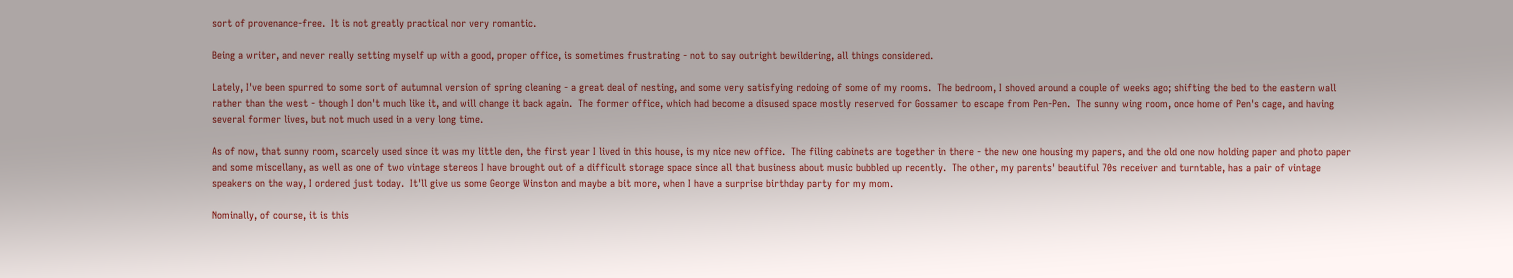sort of provenance-free.  It is not greatly practical nor very romantic.

Being a writer, and never really setting myself up with a good, proper office, is sometimes frustrating - not to say outright bewildering, all things considered.

Lately, I've been spurred to some sort of autumnal version of spring cleaning - a great deal of nesting, and some very satisfying redoing of some of my rooms.  The bedroom, I shoved around a couple of weeks ago; shifting the bed to the eastern wall rather than the west - though I don't much like it, and will change it back again.  The former office, which had become a disused space mostly reserved for Gossamer to escape from Pen-Pen.  The sunny wing room, once home of Pen's cage, and having several former lives, but not much used in a very long time.

As of now, that sunny room, scarcely used since it was my little den, the first year I lived in this house, is my nice new office.  The filing cabinets are together in there - the new one housing my papers, and the old one now holding paper and photo paper and some miscellany, as well as one of two vintage stereos I have brought out of a difficult storage space since all that business about music bubbled up recently.  The other, my parents' beautiful 70s receiver and turntable, has a pair of vintage speakers on the way, I ordered just today.  It'll give us some George Winston and maybe a bit more, when I have a surprise birthday party for my mom.

Nominally, of course, it is this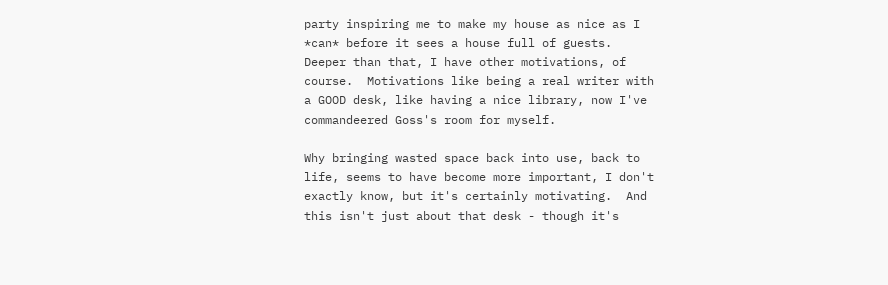party inspiring me to make my house as nice as I *can* before it sees a house full of guests.  Deeper than that, I have other motivations, of course.  Motivations like being a real writer with a GOOD desk, like having a nice library, now I've commandeered Goss's room for myself.

Why bringing wasted space back into use, back to life, seems to have become more important, I don't exactly know, but it's certainly motivating.  And this isn't just about that desk - though it's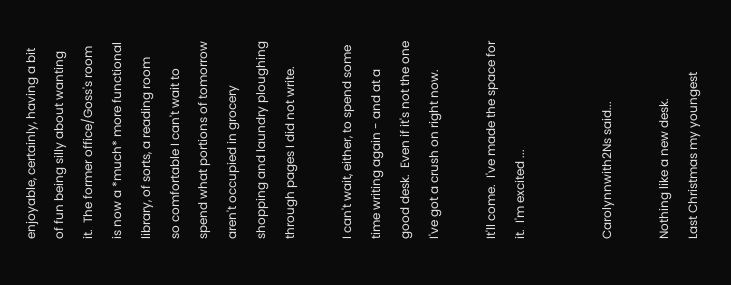enjoyable, certainly, having a bit of fun being silly about wanting it.  The former office/Goss's room is now a *much* more functional library, of sorts, a reading room so comfortable I can't wait to spend what portions of tomorrow aren't occupied in grocery shopping and laundry ploughing through pages I did not write.

I can't wait, either, to spend some time writing again - and at a good desk.  Even if it's not the one I've got a crush on right now.

It'll come.  I've made the space for it.  I'm excited ...


Carolynnwith2Ns said...

Nothing like a new desk.
Last Christmas my youngest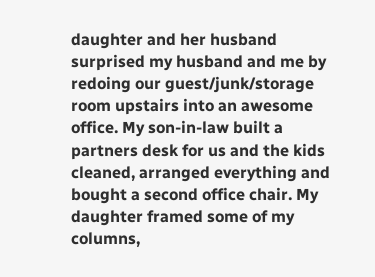daughter and her husband surprised my husband and me by redoing our guest/junk/storage room upstairs into an awesome office. My son-in-law built a partners desk for us and the kids cleaned, arranged everything and bought a second office chair. My daughter framed some of my columns,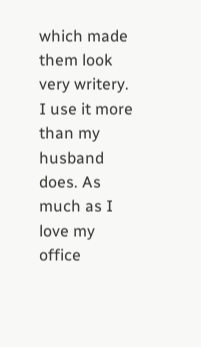which made them look very writery. I use it more than my husband does. As much as I love my office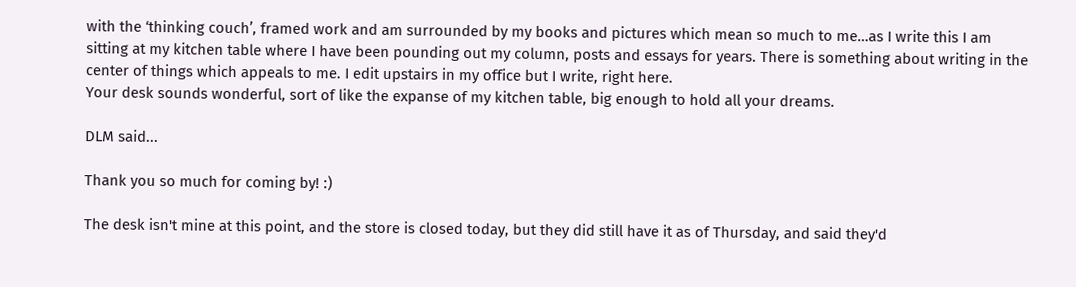with the ‘thinking couch’, framed work and am surrounded by my books and pictures which mean so much to me…as I write this I am sitting at my kitchen table where I have been pounding out my column, posts and essays for years. There is something about writing in the center of things which appeals to me. I edit upstairs in my office but I write, right here.
Your desk sounds wonderful, sort of like the expanse of my kitchen table, big enough to hold all your dreams.

DLM said...

Thank you so much for coming by! :)

The desk isn't mine at this point, and the store is closed today, but they did still have it as of Thursday, and said they'd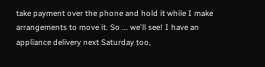take payment over the phone and hold it while I make arrangements to move it. So ... we'll see! I have an appliance delivery next Saturday too,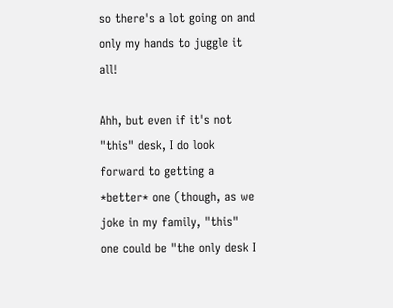so there's a lot going on and only my hands to juggle it all!

Ahh, but even if it's not "this" desk, I do look forward to getting a *better* one (though, as we joke in my family, "this" one could be "the only desk I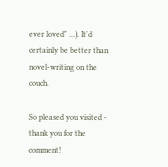ever loved" ...). It'd certainly be better than novel-writing on the couch.

So pleased you visited - thank you for the comment!